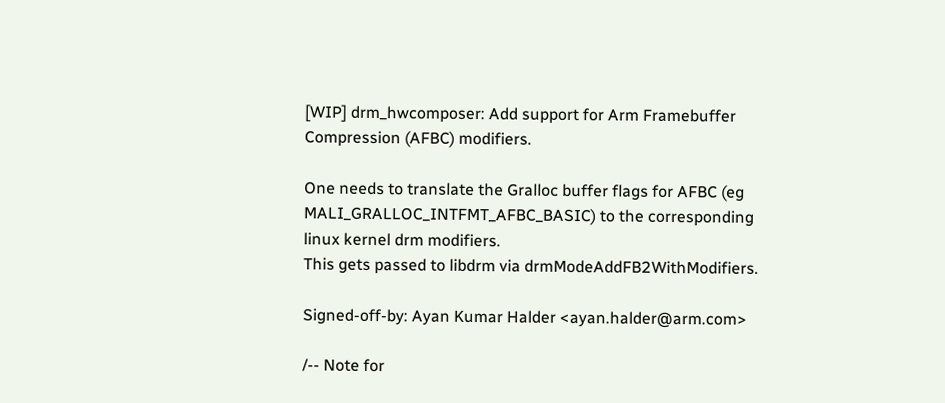[WIP] drm_hwcomposer: Add support for Arm Framebuffer Compression (AFBC) modifiers.

One needs to translate the Gralloc buffer flags for AFBC (eg
MALI_GRALLOC_INTFMT_AFBC_BASIC) to the corresponding linux kernel drm modifiers.
This gets passed to libdrm via drmModeAddFB2WithModifiers.

Signed-off-by: Ayan Kumar Halder <ayan.halder@arm.com>

/-- Note for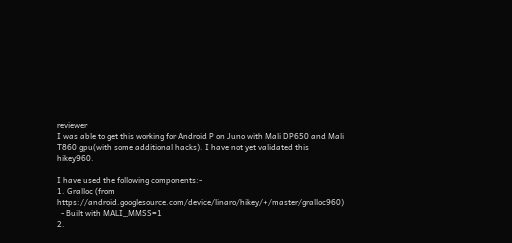reviewer
I was able to get this working for Android P on Juno with Mali DP650 and Mali
T860 gpu(with some additional hacks). I have not yet validated this hikey960.

I have used the following components:-
1. Gralloc (from https://android.googlesource.com/device/linaro/hikey/+/master/gralloc960)
  - Built with MALI_MMSS=1
2.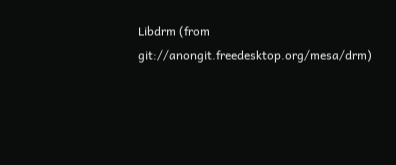Libdrm (from git://anongit.freedesktop.org/mesa/drm)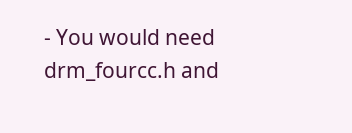- You would need drm_fourcc.h and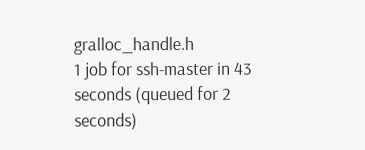gralloc_handle.h
1 job for ssh-master in 43 seconds (queued for 2 seconds)